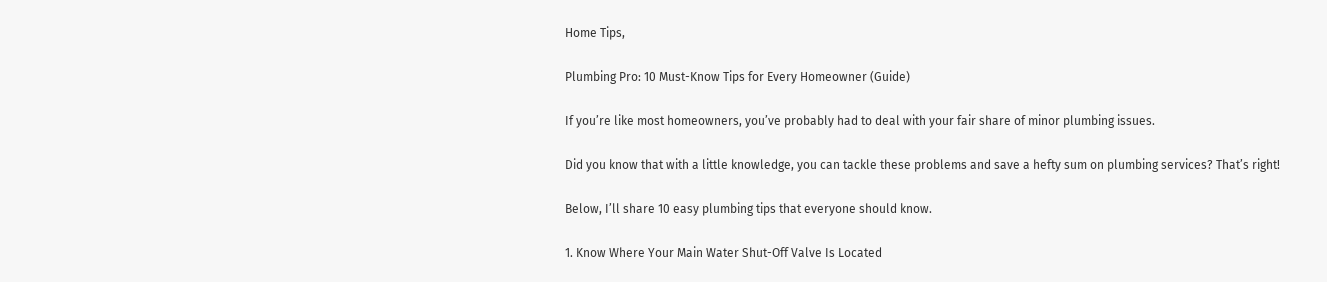Home Tips,

Plumbing Pro: 10 Must-Know Tips for Every Homeowner (Guide)

If you’re like most homeowners, you’ve probably had to deal with your fair share of minor plumbing issues.

Did you know that with a little knowledge, you can tackle these problems and save a hefty sum on plumbing services? That’s right!

Below, I’ll share 10 easy plumbing tips that everyone should know.

1. Know Where Your Main Water Shut-Off Valve Is Located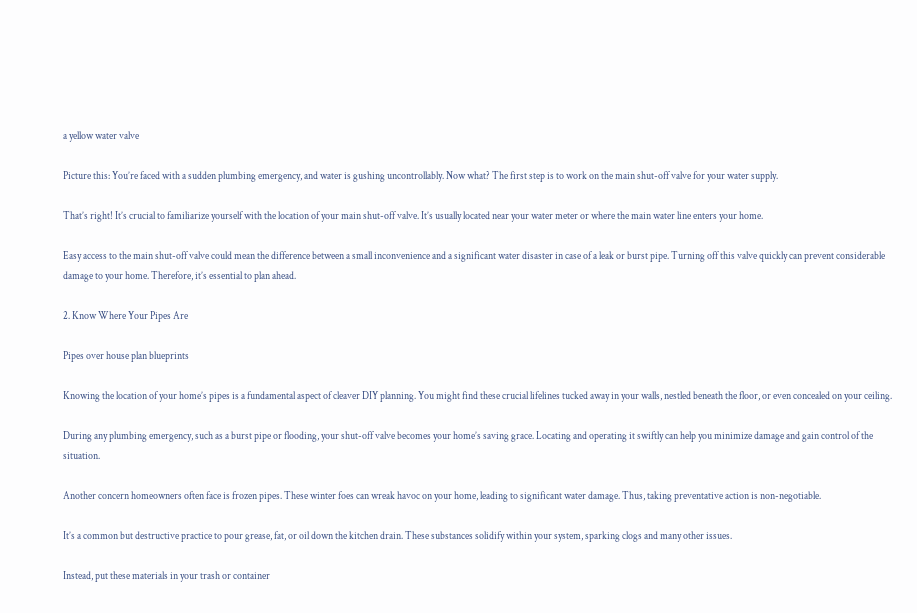a yellow water valve

Picture this: You’re faced with a sudden plumbing emergency, and water is gushing uncontrollably. Now what? The first step is to work on the main shut-off valve for your water supply.

That’s right! It’s crucial to familiarize yourself with the location of your main shut-off valve. It’s usually located near your water meter or where the main water line enters your home.

Easy access to the main shut-off valve could mean the difference between a small inconvenience and a significant water disaster in case of a leak or burst pipe. Turning off this valve quickly can prevent considerable damage to your home. Therefore, it’s essential to plan ahead.

2. Know Where Your Pipes Are

Pipes over house plan blueprints

Knowing the location of your home’s pipes is a fundamental aspect of cleaver DIY planning. You might find these crucial lifelines tucked away in your walls, nestled beneath the floor, or even concealed on your ceiling.

During any plumbing emergency, such as a burst pipe or flooding, your shut-off valve becomes your home’s saving grace. Locating and operating it swiftly can help you minimize damage and gain control of the situation.

Another concern homeowners often face is frozen pipes. These winter foes can wreak havoc on your home, leading to significant water damage. Thus, taking preventative action is non-negotiable.

It’s a common but destructive practice to pour grease, fat, or oil down the kitchen drain. These substances solidify within your system, sparking clogs and many other issues.

Instead, put these materials in your trash or container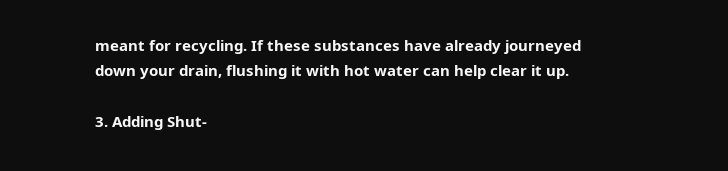meant for recycling. If these substances have already journeyed down your drain, flushing it with hot water can help clear it up.

3. Adding Shut-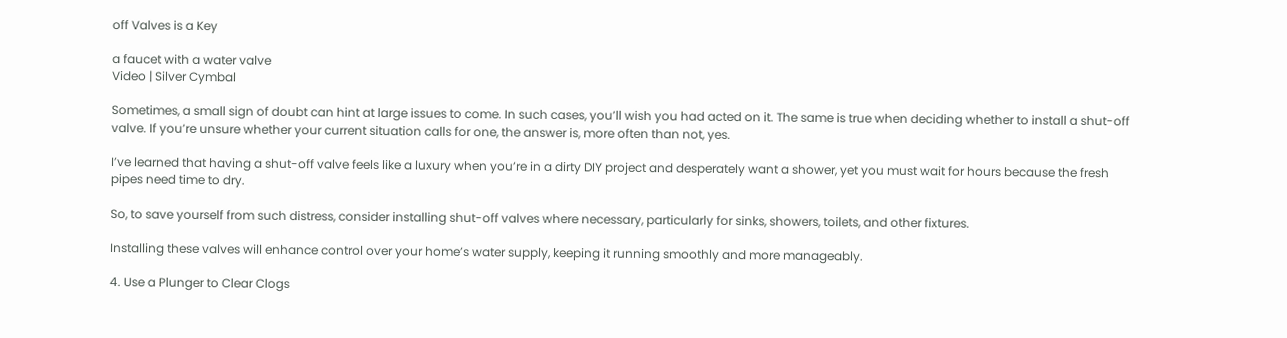off Valves is a Key

a faucet with a water valve
Video | Silver Cymbal

Sometimes, a small sign of doubt can hint at large issues to come. In such cases, you’ll wish you had acted on it. The same is true when deciding whether to install a shut-off valve. If you’re unsure whether your current situation calls for one, the answer is, more often than not, yes.

I’ve learned that having a shut-off valve feels like a luxury when you’re in a dirty DIY project and desperately want a shower, yet you must wait for hours because the fresh pipes need time to dry.

So, to save yourself from such distress, consider installing shut-off valves where necessary, particularly for sinks, showers, toilets, and other fixtures.

Installing these valves will enhance control over your home’s water supply, keeping it running smoothly and more manageably.

4. Use a Plunger to Clear Clogs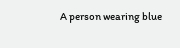A person wearing blue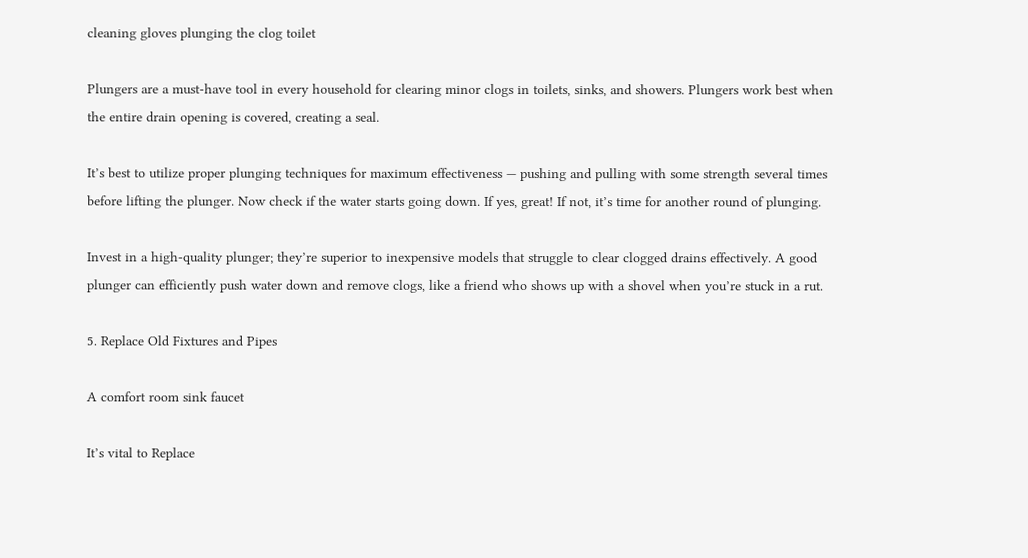cleaning gloves plunging the clog toilet

Plungers are a must-have tool in every household for clearing minor clogs in toilets, sinks, and showers. Plungers work best when the entire drain opening is covered, creating a seal.

It’s best to utilize proper plunging techniques for maximum effectiveness — pushing and pulling with some strength several times before lifting the plunger. Now check if the water starts going down. If yes, great! If not, it’s time for another round of plunging.

Invest in a high-quality plunger; they’re superior to inexpensive models that struggle to clear clogged drains effectively. A good plunger can efficiently push water down and remove clogs, like a friend who shows up with a shovel when you’re stuck in a rut.

5. Replace Old Fixtures and Pipes

A comfort room sink faucet

It’s vital to Replace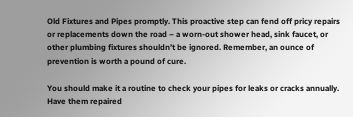Old Fixtures and Pipes promptly. This proactive step can fend off pricy repairs or replacements down the road – a worn-out shower head, sink faucet, or other plumbing fixtures shouldn’t be ignored. Remember, an ounce of prevention is worth a pound of cure.

You should make it a routine to check your pipes for leaks or cracks annually. Have them repaired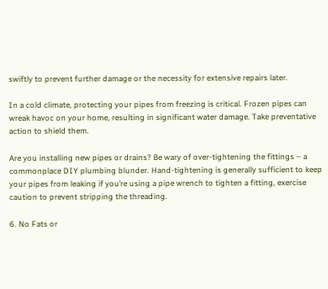swiftly to prevent further damage or the necessity for extensive repairs later.

In a cold climate, protecting your pipes from freezing is critical. Frozen pipes can wreak havoc on your home, resulting in significant water damage. Take preventative action to shield them.

Are you installing new pipes or drains? Be wary of over-tightening the fittings – a commonplace DIY plumbing blunder. Hand-tightening is generally sufficient to keep your pipes from leaking if you’re using a pipe wrench to tighten a fitting, exercise caution to prevent stripping the threading.

6. No Fats or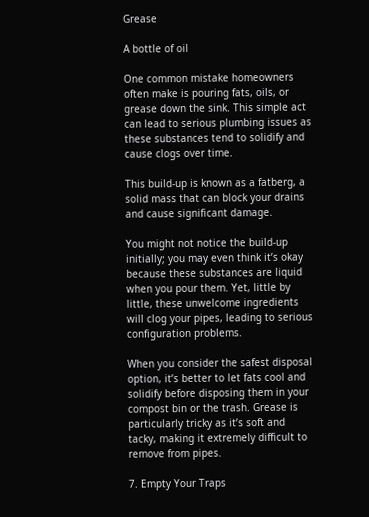Grease

A bottle of oil

One common mistake homeowners often make is pouring fats, oils, or grease down the sink. This simple act can lead to serious plumbing issues as these substances tend to solidify and cause clogs over time.

This build-up is known as a fatberg, a solid mass that can block your drains and cause significant damage.

You might not notice the build-up initially; you may even think it’s okay because these substances are liquid when you pour them. Yet, little by little, these unwelcome ingredients will clog your pipes, leading to serious configuration problems.

When you consider the safest disposal option, it’s better to let fats cool and solidify before disposing them in your compost bin or the trash. Grease is particularly tricky as it’s soft and tacky, making it extremely difficult to remove from pipes.

7. Empty Your Traps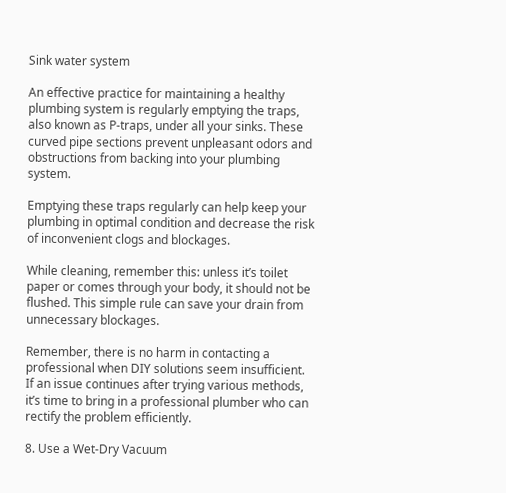Sink water system

An effective practice for maintaining a healthy plumbing system is regularly emptying the traps, also known as P-traps, under all your sinks. These curved pipe sections prevent unpleasant odors and obstructions from backing into your plumbing system.

Emptying these traps regularly can help keep your plumbing in optimal condition and decrease the risk of inconvenient clogs and blockages.

While cleaning, remember this: unless it’s toilet paper or comes through your body, it should not be flushed. This simple rule can save your drain from unnecessary blockages.

Remember, there is no harm in contacting a professional when DIY solutions seem insufficient. If an issue continues after trying various methods, it’s time to bring in a professional plumber who can rectify the problem efficiently.

8. Use a Wet-Dry Vacuum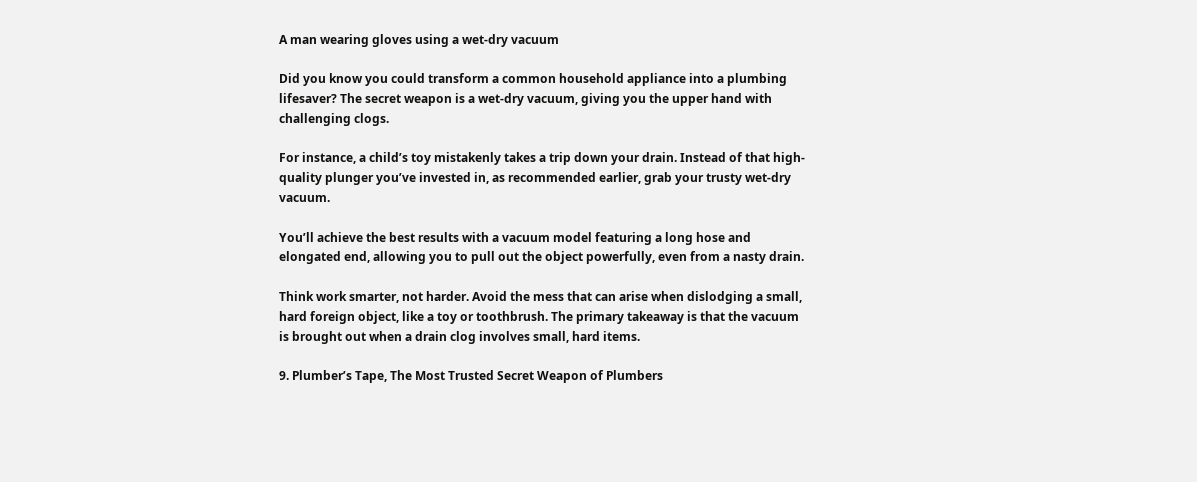A man wearing gloves using a wet-dry vacuum

Did you know you could transform a common household appliance into a plumbing lifesaver? The secret weapon is a wet-dry vacuum, giving you the upper hand with challenging clogs.

For instance, a child’s toy mistakenly takes a trip down your drain. Instead of that high-quality plunger you’ve invested in, as recommended earlier, grab your trusty wet-dry vacuum.

You’ll achieve the best results with a vacuum model featuring a long hose and elongated end, allowing you to pull out the object powerfully, even from a nasty drain.

Think work smarter, not harder. Avoid the mess that can arise when dislodging a small, hard foreign object, like a toy or toothbrush. The primary takeaway is that the vacuum is brought out when a drain clog involves small, hard items.

9. Plumber’s Tape, The Most Trusted Secret Weapon of Plumbers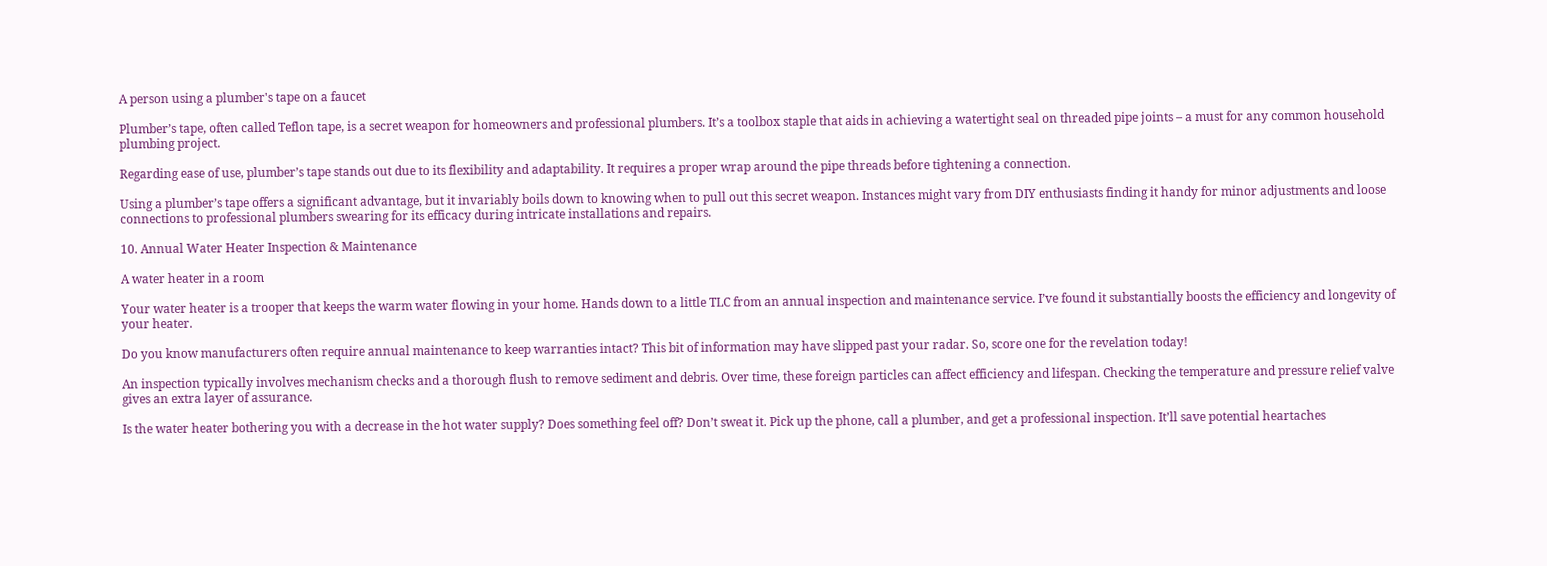A person using a plumber's tape on a faucet

Plumber’s tape, often called Teflon tape, is a secret weapon for homeowners and professional plumbers. It’s a toolbox staple that aids in achieving a watertight seal on threaded pipe joints – a must for any common household plumbing project.

Regarding ease of use, plumber’s tape stands out due to its flexibility and adaptability. It requires a proper wrap around the pipe threads before tightening a connection.

Using a plumber’s tape offers a significant advantage, but it invariably boils down to knowing when to pull out this secret weapon. Instances might vary from DIY enthusiasts finding it handy for minor adjustments and loose connections to professional plumbers swearing for its efficacy during intricate installations and repairs.

10. Annual Water Heater Inspection & Maintenance

A water heater in a room

Your water heater is a trooper that keeps the warm water flowing in your home. Hands down to a little TLC from an annual inspection and maintenance service. I’ve found it substantially boosts the efficiency and longevity of your heater.

Do you know manufacturers often require annual maintenance to keep warranties intact? This bit of information may have slipped past your radar. So, score one for the revelation today!

An inspection typically involves mechanism checks and a thorough flush to remove sediment and debris. Over time, these foreign particles can affect efficiency and lifespan. Checking the temperature and pressure relief valve gives an extra layer of assurance.

Is the water heater bothering you with a decrease in the hot water supply? Does something feel off? Don’t sweat it. Pick up the phone, call a plumber, and get a professional inspection. It’ll save potential heartaches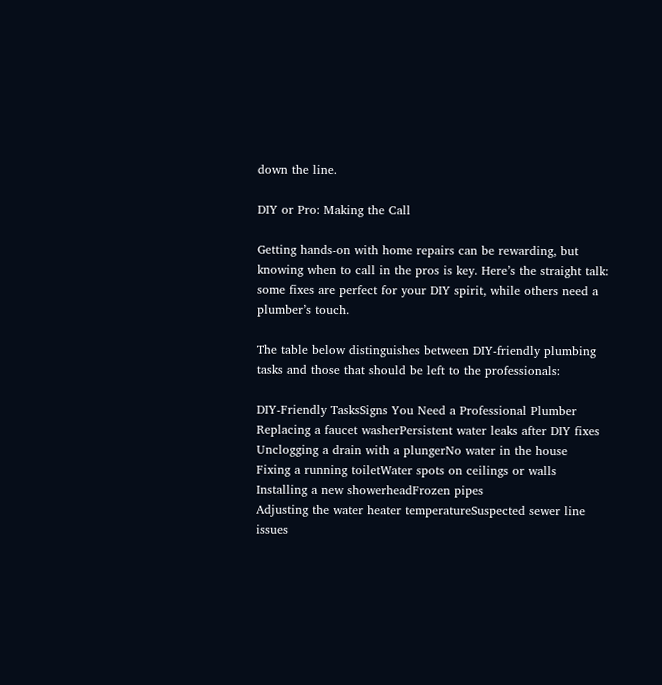down the line.

DIY or Pro: Making the Call

Getting hands-on with home repairs can be rewarding, but knowing when to call in the pros is key. Here’s the straight talk: some fixes are perfect for your DIY spirit, while others need a plumber’s touch.

The table below distinguishes between DIY-friendly plumbing tasks and those that should be left to the professionals:

DIY-Friendly TasksSigns You Need a Professional Plumber
Replacing a faucet washerPersistent water leaks after DIY fixes
Unclogging a drain with a plungerNo water in the house
Fixing a running toiletWater spots on ceilings or walls
Installing a new showerheadFrozen pipes
Adjusting the water heater temperatureSuspected sewer line issues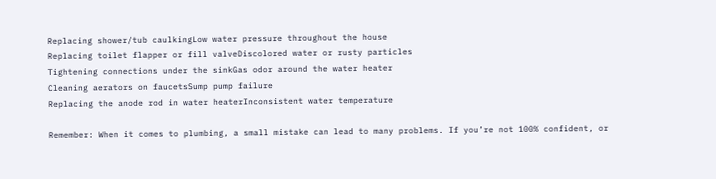Replacing shower/tub caulkingLow water pressure throughout the house
Replacing toilet flapper or fill valveDiscolored water or rusty particles
Tightening connections under the sinkGas odor around the water heater
Cleaning aerators on faucetsSump pump failure
Replacing the anode rod in water heaterInconsistent water temperature

Remember: When it comes to plumbing, a small mistake can lead to many problems. If you’re not 100% confident, or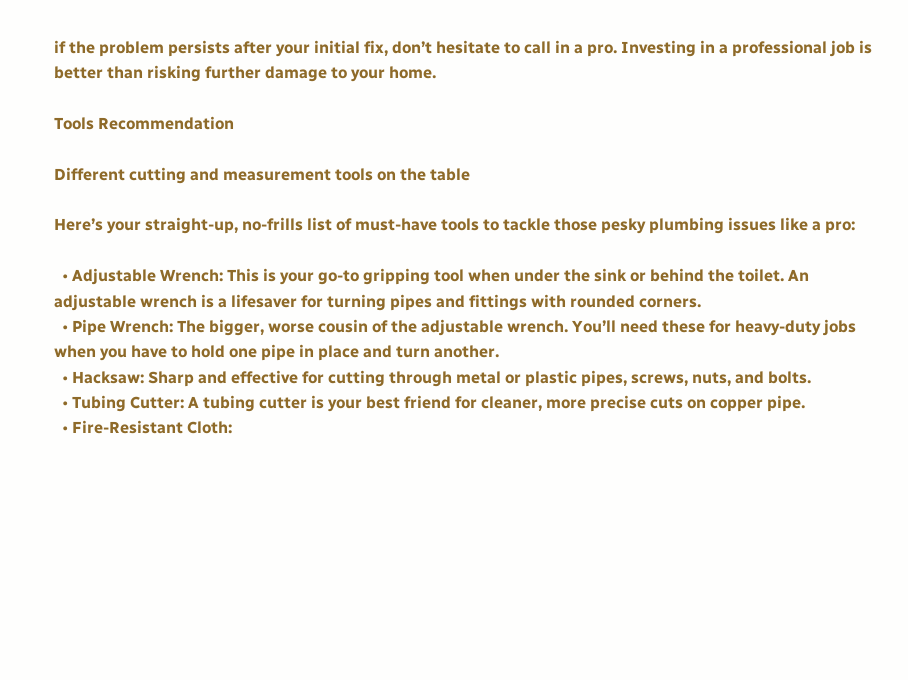if the problem persists after your initial fix, don’t hesitate to call in a pro. Investing in a professional job is better than risking further damage to your home.

Tools Recommendation

Different cutting and measurement tools on the table

Here’s your straight-up, no-frills list of must-have tools to tackle those pesky plumbing issues like a pro:

  • Adjustable Wrench: This is your go-to gripping tool when under the sink or behind the toilet. An adjustable wrench is a lifesaver for turning pipes and fittings with rounded corners.
  • Pipe Wrench: The bigger, worse cousin of the adjustable wrench. You’ll need these for heavy-duty jobs when you have to hold one pipe in place and turn another.
  • Hacksaw: Sharp and effective for cutting through metal or plastic pipes, screws, nuts, and bolts.
  • Tubing Cutter: A tubing cutter is your best friend for cleaner, more precise cuts on copper pipe.
  • Fire-Resistant Cloth: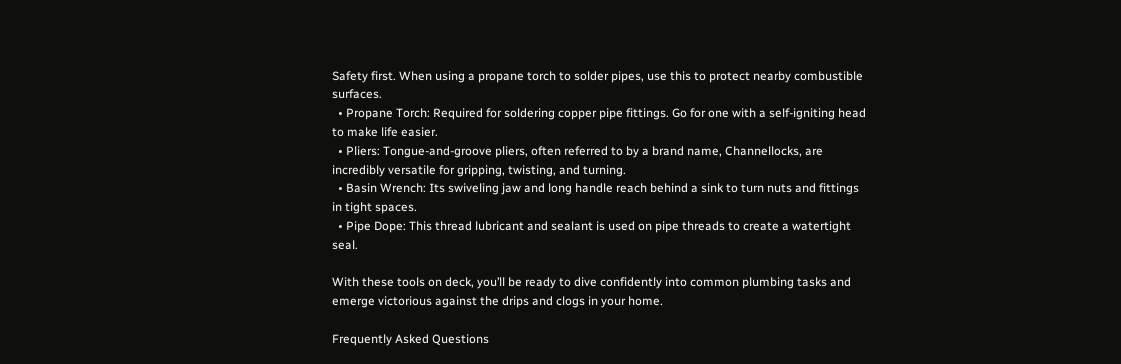Safety first. When using a propane torch to solder pipes, use this to protect nearby combustible surfaces.
  • Propane Torch: Required for soldering copper pipe fittings. Go for one with a self-igniting head to make life easier.
  • Pliers: Tongue-and-groove pliers, often referred to by a brand name, Channellocks, are incredibly versatile for gripping, twisting, and turning.
  • Basin Wrench: Its swiveling jaw and long handle reach behind a sink to turn nuts and fittings in tight spaces.
  • Pipe Dope: This thread lubricant and sealant is used on pipe threads to create a watertight seal.

With these tools on deck, you’ll be ready to dive confidently into common plumbing tasks and emerge victorious against the drips and clogs in your home.

Frequently Asked Questions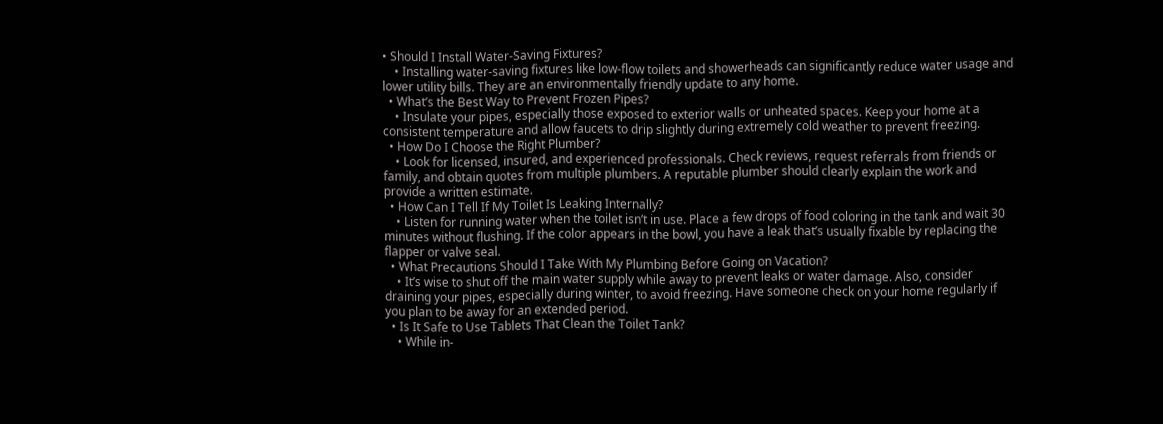• Should I Install Water-Saving Fixtures?
    • Installing water-saving fixtures like low-flow toilets and showerheads can significantly reduce water usage and lower utility bills. They are an environmentally friendly update to any home.
  • What’s the Best Way to Prevent Frozen Pipes?
    • Insulate your pipes, especially those exposed to exterior walls or unheated spaces. Keep your home at a consistent temperature and allow faucets to drip slightly during extremely cold weather to prevent freezing.
  • How Do I Choose the Right Plumber?
    • Look for licensed, insured, and experienced professionals. Check reviews, request referrals from friends or family, and obtain quotes from multiple plumbers. A reputable plumber should clearly explain the work and provide a written estimate.
  • How Can I Tell If My Toilet Is Leaking Internally?
    • Listen for running water when the toilet isn’t in use. Place a few drops of food coloring in the tank and wait 30 minutes without flushing. If the color appears in the bowl, you have a leak that’s usually fixable by replacing the flapper or valve seal.
  • What Precautions Should I Take With My Plumbing Before Going on Vacation?
    • It’s wise to shut off the main water supply while away to prevent leaks or water damage. Also, consider draining your pipes, especially during winter, to avoid freezing. Have someone check on your home regularly if you plan to be away for an extended period.
  • Is It Safe to Use Tablets That Clean the Toilet Tank?
    • While in-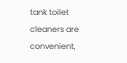tank toilet cleaners are convenient,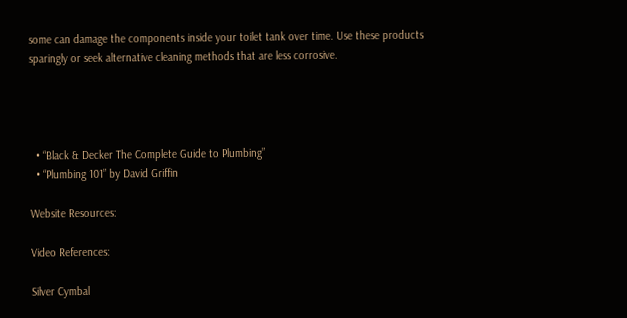some can damage the components inside your toilet tank over time. Use these products sparingly or seek alternative cleaning methods that are less corrosive.




  • “Black & Decker The Complete Guide to Plumbing”
  • “Plumbing 101” by David Griffin

Website Resources:

Video References:

Silver Cymbal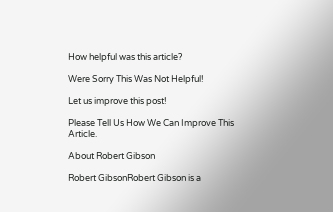How helpful was this article?

Were Sorry This Was Not Helpful!

Let us improve this post!

Please Tell Us How We Can Improve This Article.

About Robert Gibson

Robert GibsonRobert Gibson is a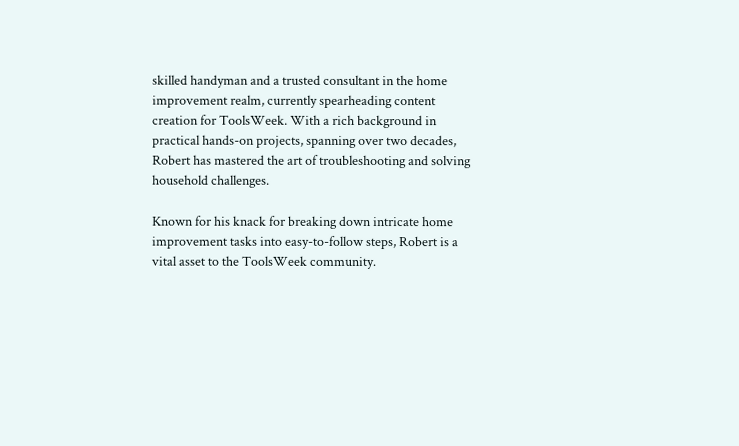skilled handyman and a trusted consultant in the home improvement realm, currently spearheading content creation for ToolsWeek. With a rich background in practical hands-on projects, spanning over two decades, Robert has mastered the art of troubleshooting and solving household challenges.

Known for his knack for breaking down intricate home improvement tasks into easy-to-follow steps, Robert is a vital asset to the ToolsWeek community.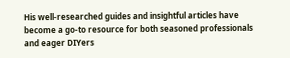His well-researched guides and insightful articles have become a go-to resource for both seasoned professionals and eager DIYers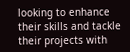looking to enhance their skills and tackle their projects with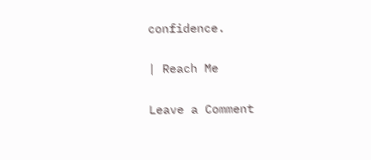confidence.

| Reach Me

Leave a Comment